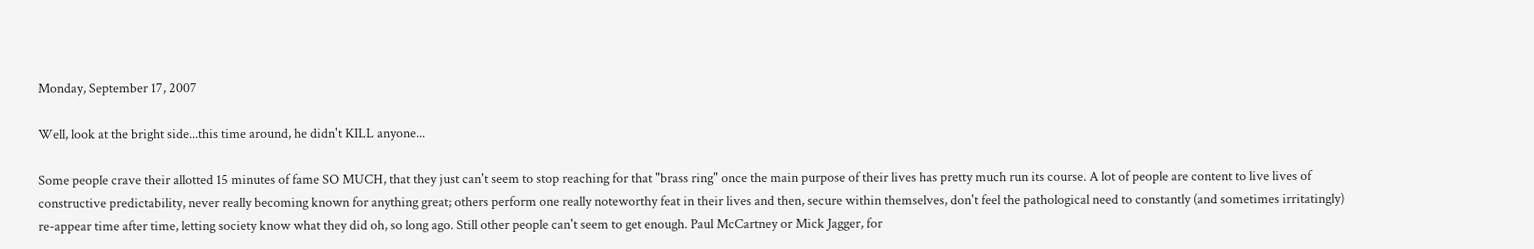Monday, September 17, 2007

Well, look at the bright side...this time around, he didn't KILL anyone...

Some people crave their allotted 15 minutes of fame SO MUCH, that they just can't seem to stop reaching for that "brass ring" once the main purpose of their lives has pretty much run its course. A lot of people are content to live lives of constructive predictability, never really becoming known for anything great; others perform one really noteworthy feat in their lives and then, secure within themselves, don't feel the pathological need to constantly (and sometimes irritatingly) re-appear time after time, letting society know what they did oh, so long ago. Still other people can't seem to get enough. Paul McCartney or Mick Jagger, for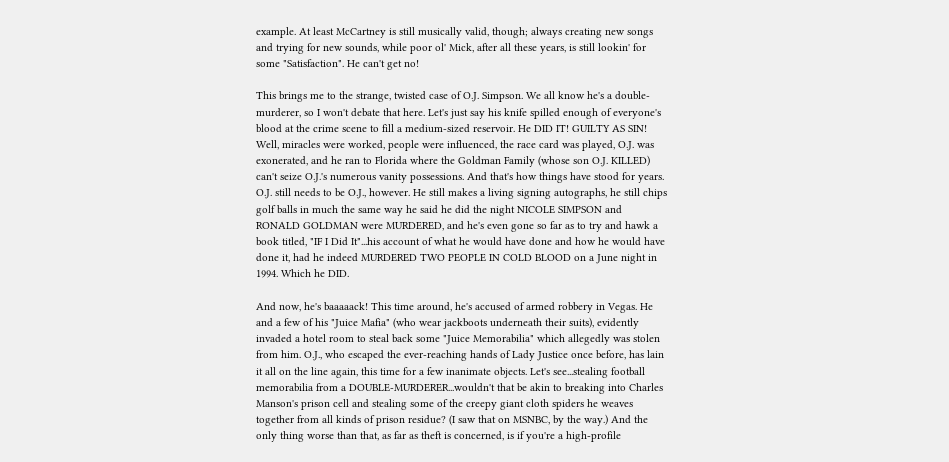example. At least McCartney is still musically valid, though; always creating new songs and trying for new sounds, while poor ol' Mick, after all these years, is still lookin' for some "Satisfaction". He can't get no!

This brings me to the strange, twisted case of O.J. Simpson. We all know he's a double-murderer, so I won't debate that here. Let's just say his knife spilled enough of everyone's blood at the crime scene to fill a medium-sized reservoir. He DID IT! GUILTY AS SIN! Well, miracles were worked, people were influenced, the race card was played, O.J. was exonerated, and he ran to Florida where the Goldman Family (whose son O.J. KILLED) can't seize O.J.'s numerous vanity possessions. And that's how things have stood for years. O.J. still needs to be O.J., however. He still makes a living signing autographs, he still chips golf balls in much the same way he said he did the night NICOLE SIMPSON and RONALD GOLDMAN were MURDERED, and he's even gone so far as to try and hawk a book titled, "IF I Did It"...his account of what he would have done and how he would have done it, had he indeed MURDERED TWO PEOPLE IN COLD BLOOD on a June night in 1994. Which he DID.

And now, he's baaaaack! This time around, he's accused of armed robbery in Vegas. He and a few of his "Juice Mafia" (who wear jackboots underneath their suits), evidently invaded a hotel room to steal back some "Juice Memorabilia" which allegedly was stolen from him. O.J., who escaped the ever-reaching hands of Lady Justice once before, has lain it all on the line again, this time for a few inanimate objects. Let's see...stealing football memorabilia from a DOUBLE-MURDERER...wouldn't that be akin to breaking into Charles Manson's prison cell and stealing some of the creepy giant cloth spiders he weaves together from all kinds of prison residue? (I saw that on MSNBC, by the way.) And the only thing worse than that, as far as theft is concerned, is if you're a high-profile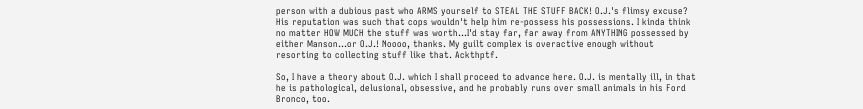person with a dubious past who ARMS yourself to STEAL THE STUFF BACK! O.J.'s flimsy excuse? His reputation was such that cops wouldn't help him re-possess his possessions. I kinda think no matter HOW MUCH the stuff was worth...I'd stay far, far away from ANYTHING possessed by either Manson...or O.J.! Noooo, thanks. My guilt complex is overactive enough without resorting to collecting stuff like that. Ackthptf.

So, I have a theory about O.J. which I shall proceed to advance here. O.J. is mentally ill, in that he is pathological, delusional, obsessive, and he probably runs over small animals in his Ford Bronco, too.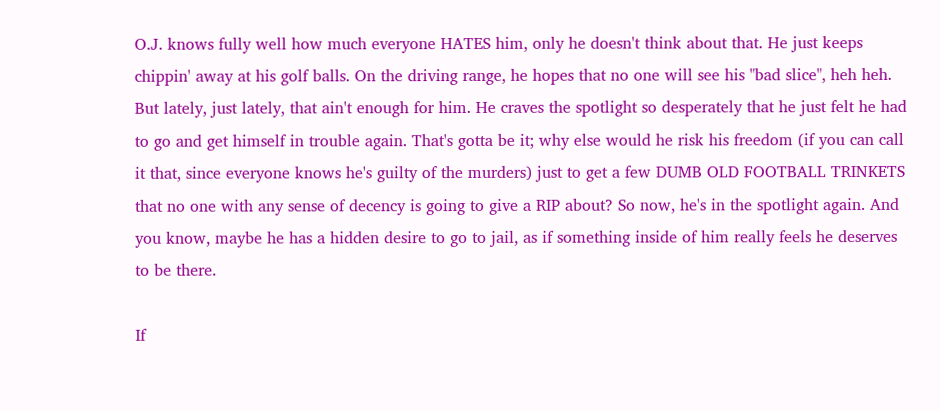O.J. knows fully well how much everyone HATES him, only he doesn't think about that. He just keeps chippin' away at his golf balls. On the driving range, he hopes that no one will see his "bad slice", heh heh. But lately, just lately, that ain't enough for him. He craves the spotlight so desperately that he just felt he had to go and get himself in trouble again. That's gotta be it; why else would he risk his freedom (if you can call it that, since everyone knows he's guilty of the murders) just to get a few DUMB OLD FOOTBALL TRINKETS that no one with any sense of decency is going to give a RIP about? So now, he's in the spotlight again. And you know, maybe he has a hidden desire to go to jail, as if something inside of him really feels he deserves to be there.

If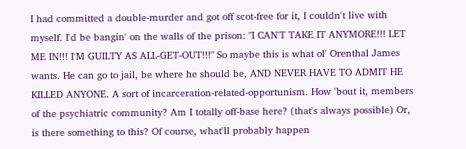I had committed a double-murder and got off scot-free for it, I couldn't live with myself. I'd be bangin' on the walls of the prison: "I CAN'T TAKE IT ANYMORE!!! LET ME IN!!! I'M GUILTY AS ALL-GET-OUT!!!" So maybe this is what ol' Orenthal James wants. He can go to jail, be where he should be, AND NEVER HAVE TO ADMIT HE KILLED ANYONE. A sort of incarceration-related-opportunism. How 'bout it, members of the psychiatric community? Am I totally off-base here? (that's always possible) Or, is there something to this? Of course, what'll probably happen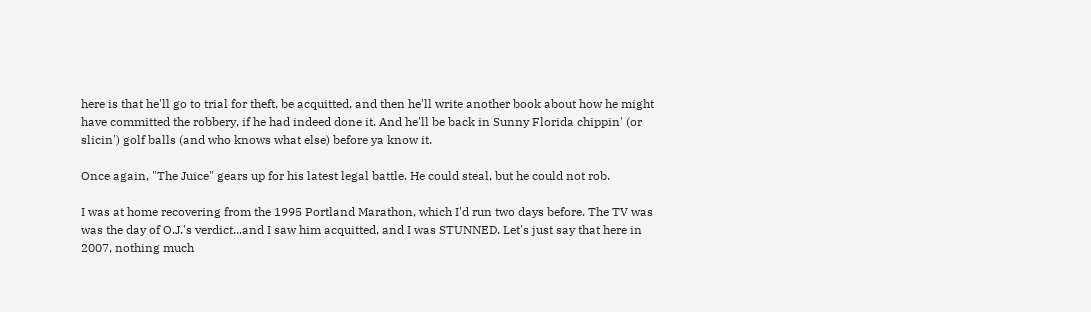here is that he'll go to trial for theft, be acquitted, and then he'll write another book about how he might have committed the robbery, if he had indeed done it. And he'll be back in Sunny Florida chippin' (or slicin') golf balls (and who knows what else) before ya know it.

Once again, "The Juice" gears up for his latest legal battle. He could steal, but he could not rob.

I was at home recovering from the 1995 Portland Marathon, which I'd run two days before. The TV was was the day of O.J.'s verdict...and I saw him acquitted, and I was STUNNED. Let's just say that here in 2007, nothing much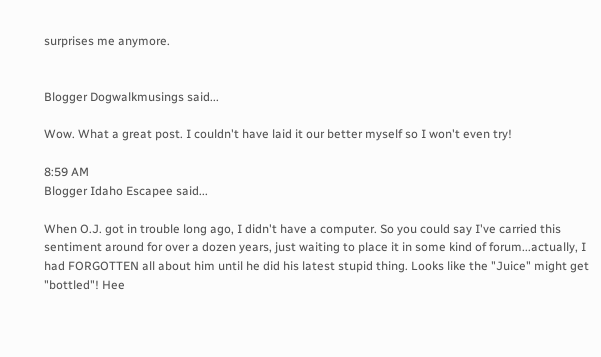surprises me anymore.


Blogger Dogwalkmusings said...

Wow. What a great post. I couldn't have laid it our better myself so I won't even try!

8:59 AM
Blogger Idaho Escapee said...

When O.J. got in trouble long ago, I didn't have a computer. So you could say I've carried this sentiment around for over a dozen years, just waiting to place it in some kind of forum...actually, I had FORGOTTEN all about him until he did his latest stupid thing. Looks like the "Juice" might get "bottled"! Hee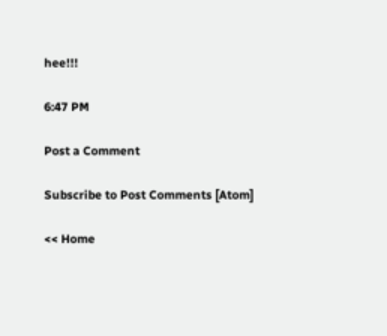hee!!!

6:47 PM

Post a Comment

Subscribe to Post Comments [Atom]

<< Home